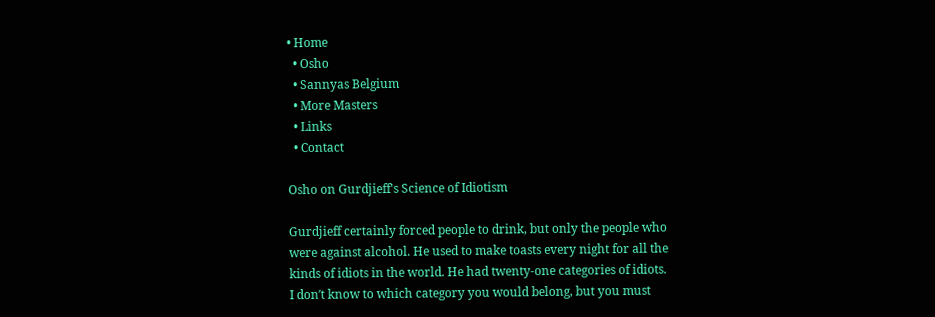• Home
  • Osho
  • Sannyas Belgium
  • More Masters
  • Links
  • Contact

Osho on Gurdjieff's Science of Idiotism

Gurdjieff certainly forced people to drink, but only the people who were against alcohol. He used to make toasts every night for all the kinds of idiots in the world. He had twenty-one categories of idiots. I don′t know to which category you would belong, but you must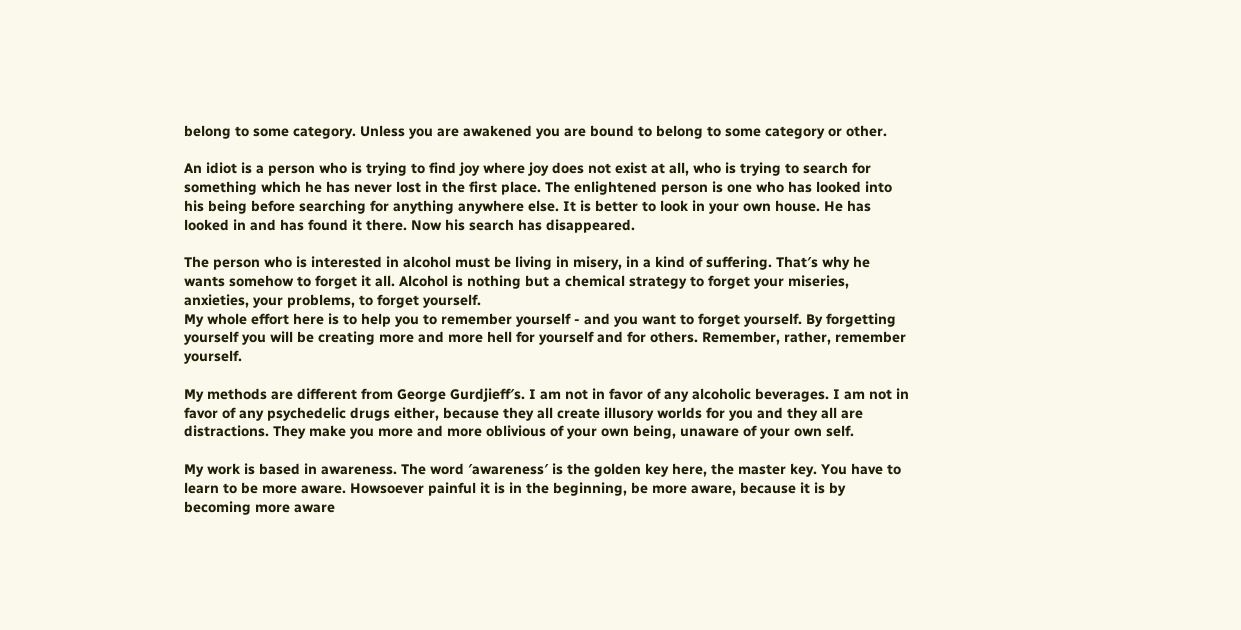belong to some category. Unless you are awakened you are bound to belong to some category or other.

An idiot is a person who is trying to find joy where joy does not exist at all, who is trying to search for something which he has never lost in the first place. The enlightened person is one who has looked into his being before searching for anything anywhere else. It is better to look in your own house. He has looked in and has found it there. Now his search has disappeared.

The person who is interested in alcohol must be living in misery, in a kind of suffering. That′s why he wants somehow to forget it all. Alcohol is nothing but a chemical strategy to forget your miseries, anxieties, your problems, to forget yourself.
My whole effort here is to help you to remember yourself - and you want to forget yourself. By forgetting yourself you will be creating more and more hell for yourself and for others. Remember, rather, remember yourself.

My methods are different from George Gurdjieff′s. I am not in favor of any alcoholic beverages. I am not in favor of any psychedelic drugs either, because they all create illusory worlds for you and they all are distractions. They make you more and more oblivious of your own being, unaware of your own self.

My work is based in awareness. The word ′awareness′ is the golden key here, the master key. You have to learn to be more aware. Howsoever painful it is in the beginning, be more aware, because it is by becoming more aware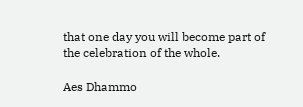that one day you will become part of the celebration of the whole.

Aes Dhammo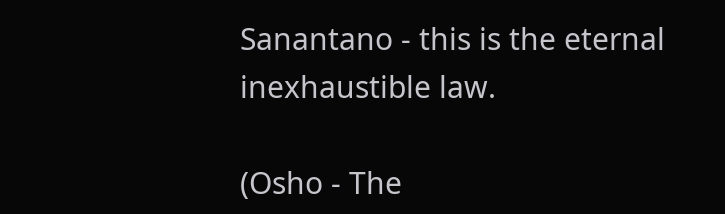Sanantano - this is the eternal inexhaustible law.

(Osho - The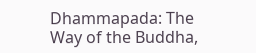Dhammapada: The Way of the Buddha,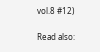vol.8 #12)

Read also: